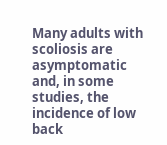Many adults with scoliosis are asymptomatic and, in some studies, the incidence of low back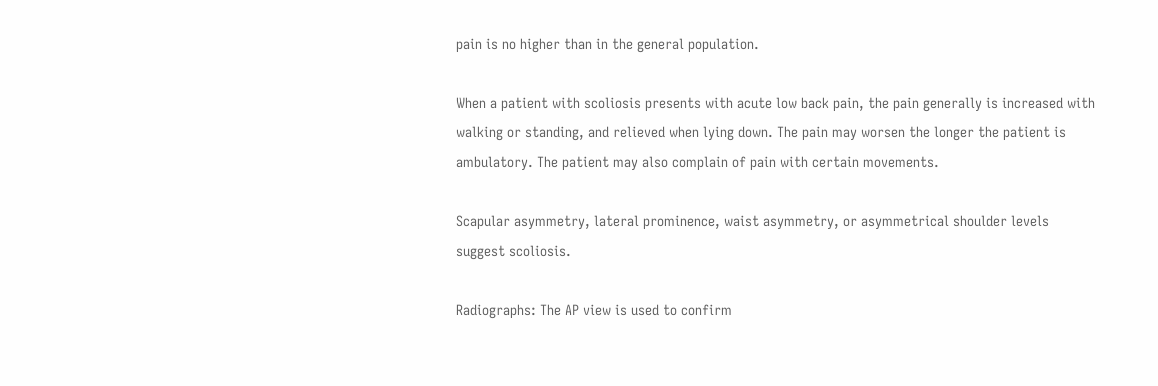pain is no higher than in the general population.

When a patient with scoliosis presents with acute low back pain, the pain generally is increased with walking or standing, and relieved when lying down. The pain may worsen the longer the patient is ambulatory. The patient may also complain of pain with certain movements.

Scapular asymmetry, lateral prominence, waist asymmetry, or asymmetrical shoulder levels suggest scoliosis.

Radiographs: The AP view is used to confirm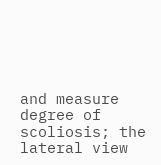and measure degree of scoliosis; the lateral view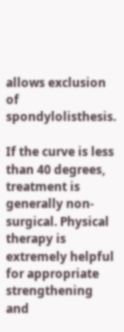allows exclusion of spondylolisthesis.

If the curve is less than 40 degrees, treatment is generally non-surgical. Physical therapy is extremely helpful for appropriate strengthening and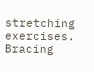stretching exercises. Bracing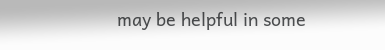may be helpful in some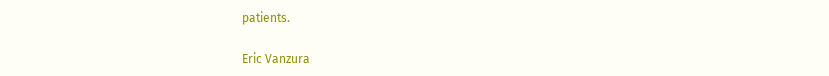patients.

Eric Vanzura